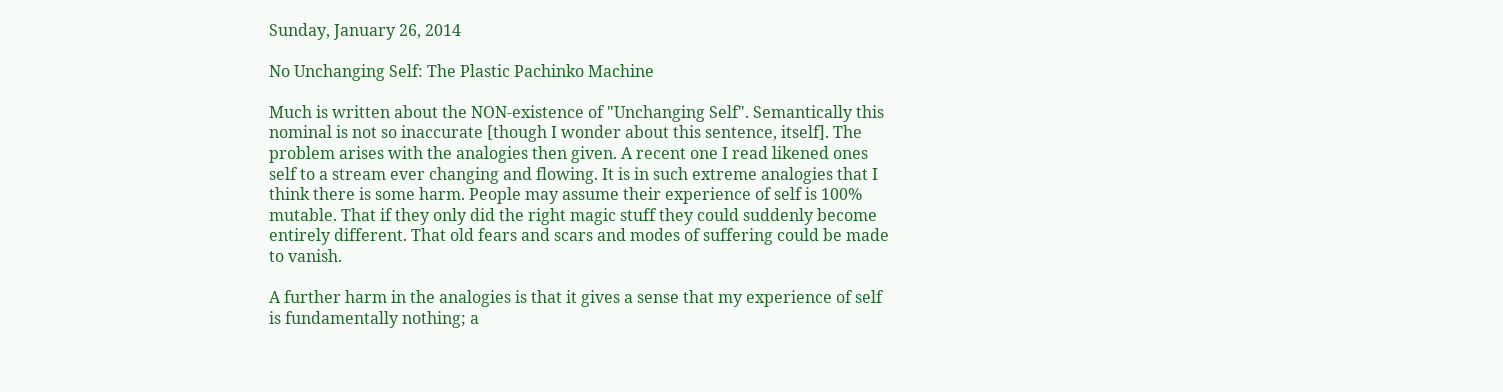Sunday, January 26, 2014

No Unchanging Self: The Plastic Pachinko Machine

Much is written about the NON-existence of "Unchanging Self". Semantically this nominal is not so inaccurate [though I wonder about this sentence, itself]. The problem arises with the analogies then given. A recent one I read likened ones self to a stream ever changing and flowing. It is in such extreme analogies that I think there is some harm. People may assume their experience of self is 100% mutable. That if they only did the right magic stuff they could suddenly become entirely different. That old fears and scars and modes of suffering could be made to vanish.

A further harm in the analogies is that it gives a sense that my experience of self is fundamentally nothing; a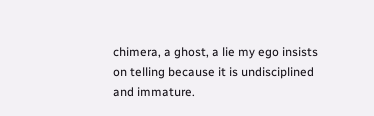chimera, a ghost, a lie my ego insists on telling because it is undisciplined and immature.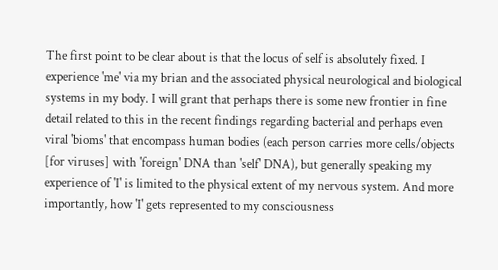The first point to be clear about is that the locus of self is absolutely fixed. I experience 'me' via my brian and the associated physical neurological and biological systems in my body. I will grant that perhaps there is some new frontier in fine detail related to this in the recent findings regarding bacterial and perhaps even viral 'bioms' that encompass human bodies (each person carries more cells/objects [for viruses] with 'foreign' DNA than 'self' DNA), but generally speaking my experience of 'I' is limited to the physical extent of my nervous system. And more importantly, how 'I' gets represented to my consciousness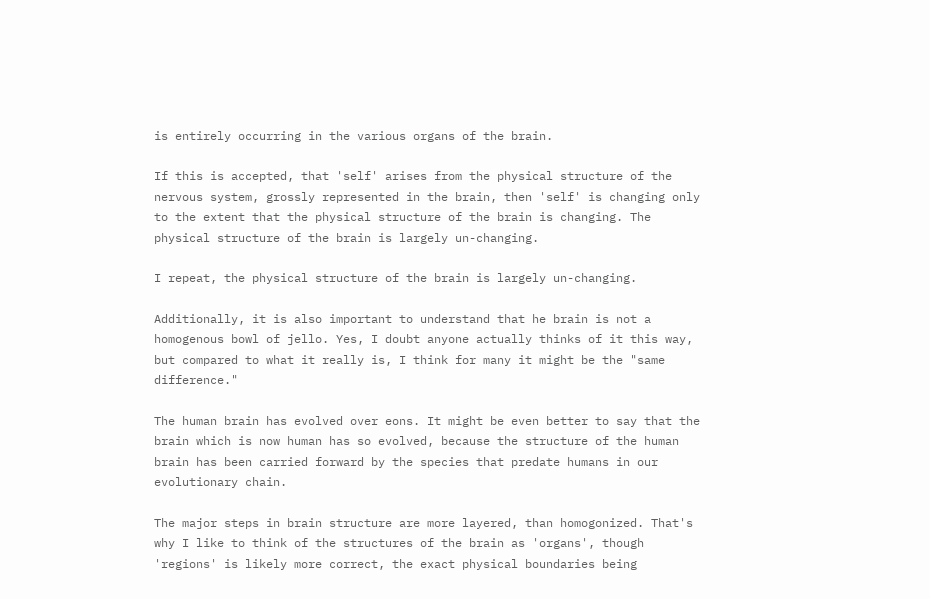is entirely occurring in the various organs of the brain.

If this is accepted, that 'self' arises from the physical structure of the nervous system, grossly represented in the brain, then 'self' is changing only to the extent that the physical structure of the brain is changing. The physical structure of the brain is largely un-changing.

I repeat, the physical structure of the brain is largely un-changing.

Additionally, it is also important to understand that he brain is not a homogenous bowl of jello. Yes, I doubt anyone actually thinks of it this way, but compared to what it really is, I think for many it might be the "same difference."

The human brain has evolved over eons. It might be even better to say that the brain which is now human has so evolved, because the structure of the human brain has been carried forward by the species that predate humans in our evolutionary chain.

The major steps in brain structure are more layered, than homogonized. That's why I like to think of the structures of the brain as 'organs', though 'regions' is likely more correct, the exact physical boundaries being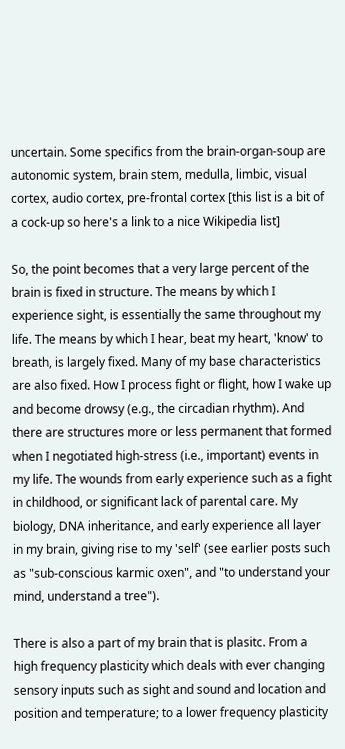uncertain. Some specifics from the brain-organ-soup are autonomic system, brain stem, medulla, limbic, visual cortex, audio cortex, pre-frontal cortex [this list is a bit of a cock-up so here's a link to a nice Wikipedia list]

So, the point becomes that a very large percent of the brain is fixed in structure. The means by which I experience sight, is essentially the same throughout my life. The means by which I hear, beat my heart, 'know' to breath, is largely fixed. Many of my base characteristics are also fixed. How I process fight or flight, how I wake up and become drowsy (e.g., the circadian rhythm). And there are structures more or less permanent that formed when I negotiated high-stress (i.e., important) events in my life. The wounds from early experience such as a fight in childhood, or significant lack of parental care. My biology, DNA inheritance, and early experience all layer in my brain, giving rise to my 'self' (see earlier posts such as "sub-conscious karmic oxen", and "to understand your mind, understand a tree").

There is also a part of my brain that is plasitc. From a high frequency plasticity which deals with ever changing sensory inputs such as sight and sound and location and position and temperature; to a lower frequency plasticity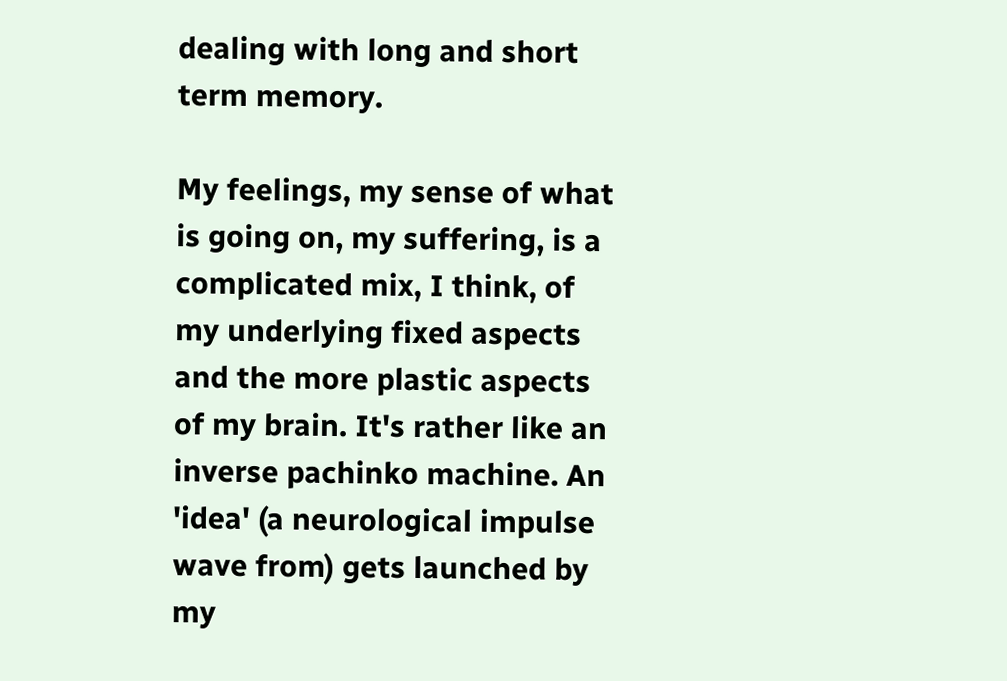dealing with long and short term memory.

My feelings, my sense of what is going on, my suffering, is a complicated mix, I think, of my underlying fixed aspects and the more plastic aspects of my brain. It's rather like an inverse pachinko machine. An 'idea' (a neurological impulse wave from) gets launched by my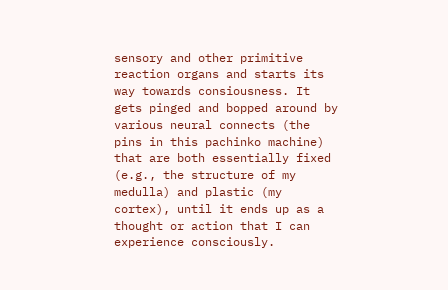sensory and other primitive reaction organs and starts its way towards consiousness. It gets pinged and bopped around by various neural connects (the pins in this pachinko machine) that are both essentially fixed (e.g., the structure of my medulla) and plastic (my cortex), until it ends up as a thought or action that I can experience consciously.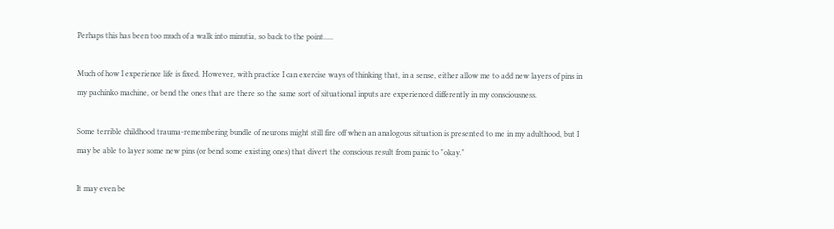Perhaps this has been too much of a walk into minutia, so back to the point.....

Much of how I experience life is fixed. However, with practice I can exercise ways of thinking that, in a sense, either allow me to add new layers of pins in my pachinko machine, or bend the ones that are there so the same sort of situational inputs are experienced differently in my consciousness.

Some terrible childhood trauma-remembering bundle of neurons might still fire off when an analogous situation is presented to me in my adulthood, but I may be able to layer some new pins (or bend some existing ones) that divert the conscious result from panic to "okay."

It may even be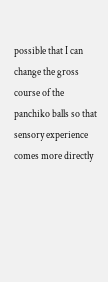possible that I can change the gross course of the panchiko balls so that sensory experience comes more directly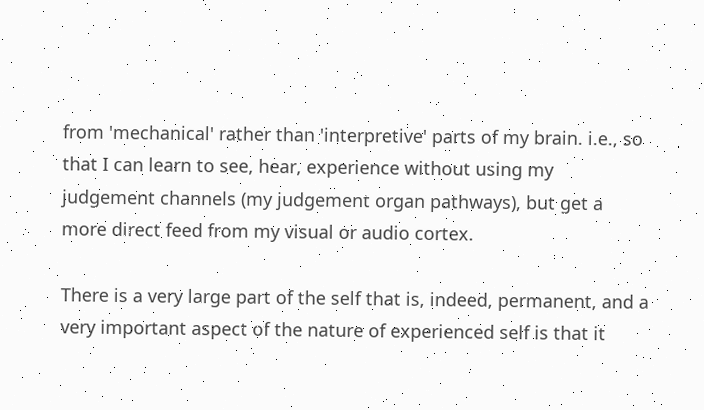from 'mechanical' rather than 'interpretive' parts of my brain. i.e., so that I can learn to see, hear, experience without using my judgement channels (my judgement organ pathways), but get a more direct feed from my visual or audio cortex.

There is a very large part of the self that is, indeed, permanent, and a very important aspect of the nature of experienced self is that it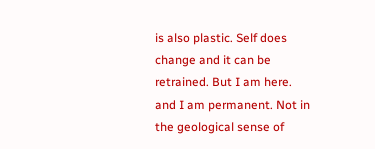is also plastic. Self does change and it can be retrained. But I am here. and I am permanent. Not in the geological sense of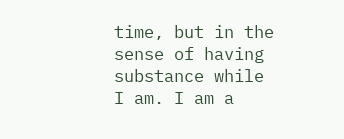time, but in the sense of having substance while I am. I am a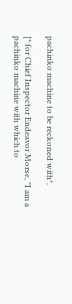pachinko machine to be reckoned with*.

[* for Chief Inspector Endeavor Morse, "I am a pachinko machine with which to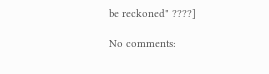be reckoned" ????]

No comments: